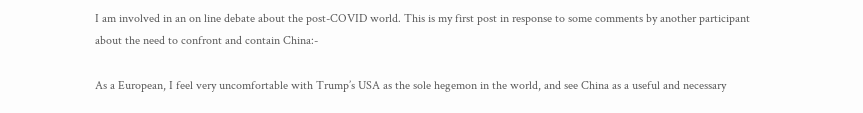I am involved in an on line debate about the post-COVID world. This is my first post in response to some comments by another participant about the need to confront and contain China:-

As a European, I feel very uncomfortable with Trump’s USA as the sole hegemon in the world, and see China as a useful and necessary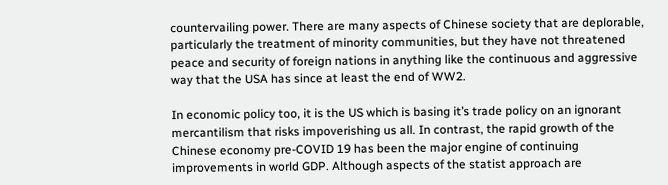countervailing power. There are many aspects of Chinese society that are deplorable, particularly the treatment of minority communities, but they have not threatened peace and security of foreign nations in anything like the continuous and aggressive way that the USA has since at least the end of WW2.

In economic policy too, it is the US which is basing it’s trade policy on an ignorant mercantilism that risks impoverishing us all. In contrast, the rapid growth of the Chinese economy pre-COVID 19 has been the major engine of continuing improvements in world GDP. Although aspects of the statist approach are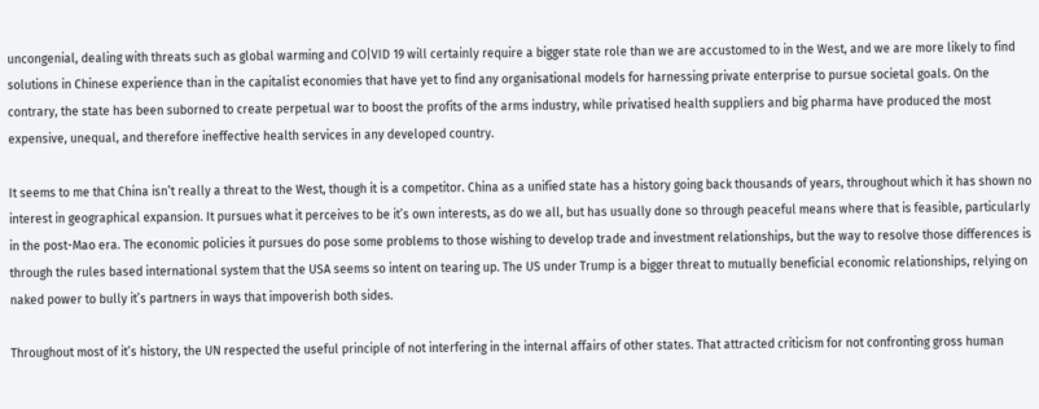uncongenial, dealing with threats such as global warming and CO|VID 19 will certainly require a bigger state role than we are accustomed to in the West, and we are more likely to find solutions in Chinese experience than in the capitalist economies that have yet to find any organisational models for harnessing private enterprise to pursue societal goals. On the contrary, the state has been suborned to create perpetual war to boost the profits of the arms industry, while privatised health suppliers and big pharma have produced the most expensive, unequal, and therefore ineffective health services in any developed country.

It seems to me that China isn’t really a threat to the West, though it is a competitor. China as a unified state has a history going back thousands of years, throughout which it has shown no interest in geographical expansion. It pursues what it perceives to be it’s own interests, as do we all, but has usually done so through peaceful means where that is feasible, particularly in the post-Mao era. The economic policies it pursues do pose some problems to those wishing to develop trade and investment relationships, but the way to resolve those differences is through the rules based international system that the USA seems so intent on tearing up. The US under Trump is a bigger threat to mutually beneficial economic relationships, relying on naked power to bully it’s partners in ways that impoverish both sides.

Throughout most of it’s history, the UN respected the useful principle of not interfering in the internal affairs of other states. That attracted criticism for not confronting gross human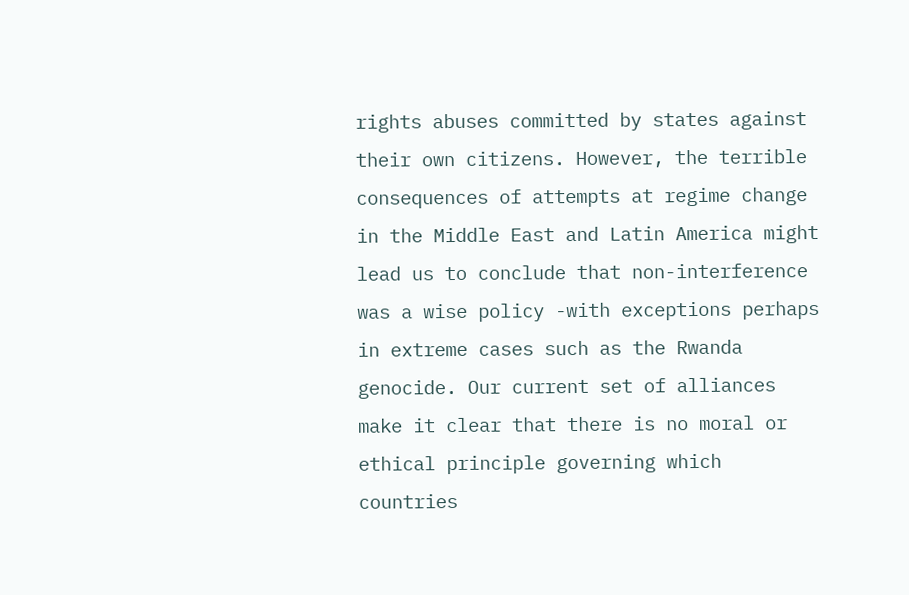rights abuses committed by states against their own citizens. However, the terrible consequences of attempts at regime change in the Middle East and Latin America might lead us to conclude that non-interference was a wise policy -with exceptions perhaps in extreme cases such as the Rwanda genocide. Our current set of alliances make it clear that there is no moral or ethical principle governing which countries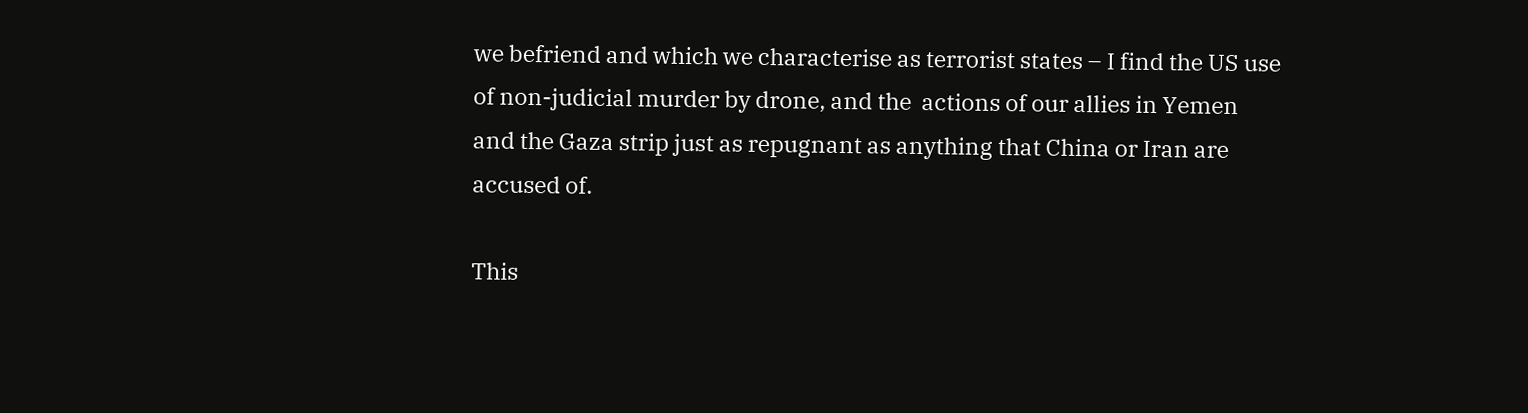we befriend and which we characterise as terrorist states – I find the US use of non-judicial murder by drone, and the  actions of our allies in Yemen and the Gaza strip just as repugnant as anything that China or Iran are accused of.

This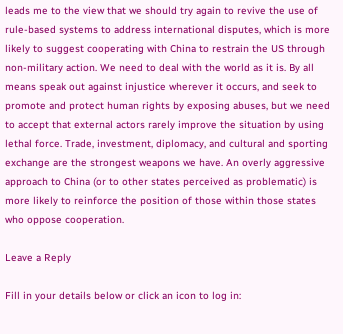leads me to the view that we should try again to revive the use of rule-based systems to address international disputes, which is more likely to suggest cooperating with China to restrain the US through non-military action. We need to deal with the world as it is. By all means speak out against injustice wherever it occurs, and seek to promote and protect human rights by exposing abuses, but we need to accept that external actors rarely improve the situation by using lethal force. Trade, investment, diplomacy, and cultural and sporting exchange are the strongest weapons we have. An overly aggressive approach to China (or to other states perceived as problematic) is more likely to reinforce the position of those within those states who oppose cooperation.

Leave a Reply

Fill in your details below or click an icon to log in: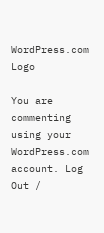WordPress.com Logo

You are commenting using your WordPress.com account. Log Out /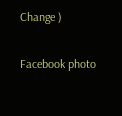Change )

Facebook photo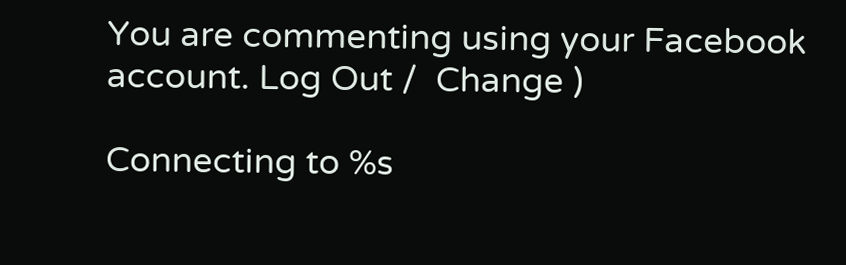You are commenting using your Facebook account. Log Out /  Change )

Connecting to %s